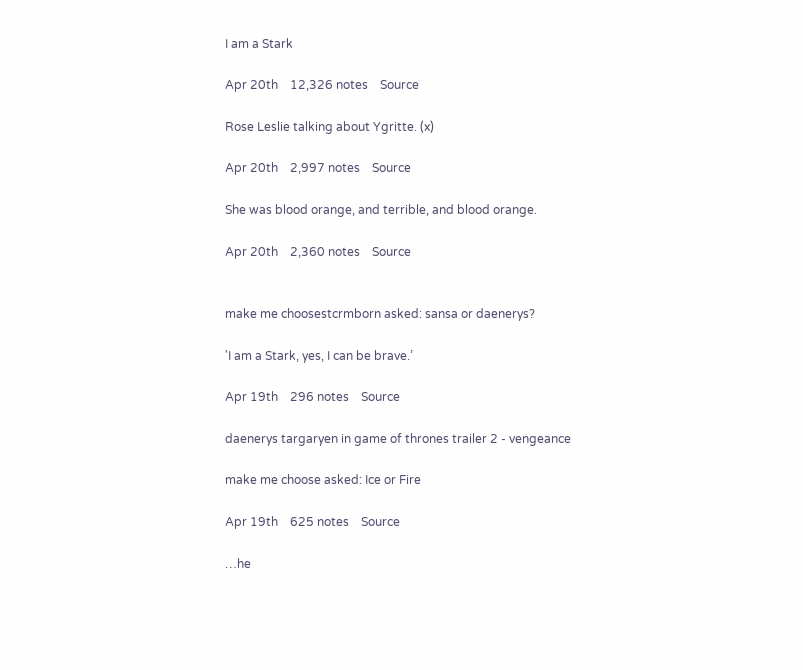I am a Stark

Apr 20th    12,326 notes    Source

Rose Leslie talking about Ygritte. (x)

Apr 20th    2,997 notes    Source

She was blood orange, and terrible, and blood orange.

Apr 20th    2,360 notes    Source


make me choosestcrmborn asked: sansa or daenerys?

'I am a Stark, yes, I can be brave.’

Apr 19th    296 notes    Source

daenerys targaryen in game of thrones trailer 2 - vengeance

make me choose asked: Ice or Fire

Apr 19th    625 notes    Source

…he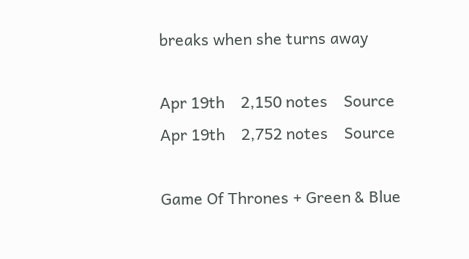breaks when she turns away

Apr 19th    2,150 notes    Source
Apr 19th    2,752 notes    Source

Game Of Thrones + Green & Blue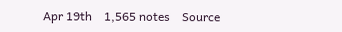Apr 19th    1,565 notes    Source